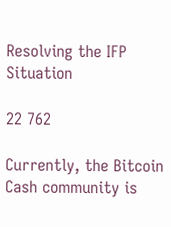Resolving the IFP Situation

22 762

Currently, the Bitcoin Cash community is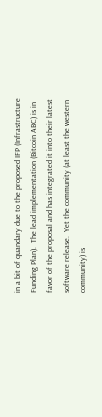in a bit of quandary due to the proposed IFP (Infrastructure Funding Plan).  The lead implementation (Bitcoin ABC) is in favor of the proposal and has integrated it into their latest software release.  Yet the community (at least the western community) is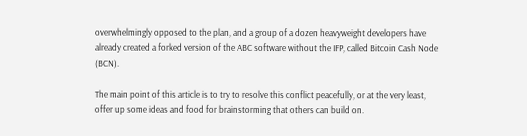overwhelmingly opposed to the plan, and a group of a dozen heavyweight developers have already created a forked version of the ABC software without the IFP, called Bitcoin Cash Node (BCN).

The main point of this article is to try to resolve this conflict peacefully, or at the very least, offer up some ideas and food for brainstorming that others can build on.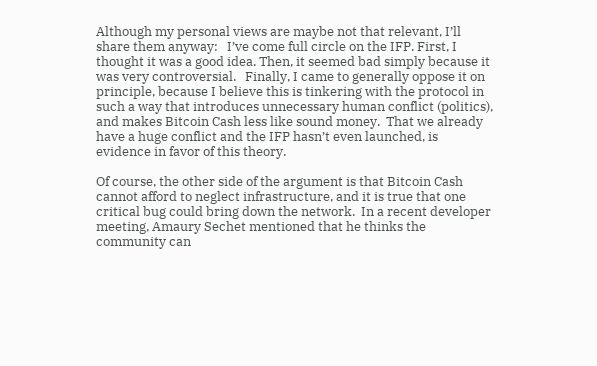Although my personal views are maybe not that relevant, I’ll share them anyway:   I’ve come full circle on the IFP. First, I thought it was a good idea. Then, it seemed bad simply because it was very controversial.   Finally, I came to generally oppose it on principle, because I believe this is tinkering with the protocol in such a way that introduces unnecessary human conflict (politics), and makes Bitcoin Cash less like sound money.  That we already have a huge conflict and the IFP hasn’t even launched, is evidence in favor of this theory.

Of course, the other side of the argument is that Bitcoin Cash cannot afford to neglect infrastructure, and it is true that one critical bug could bring down the network.  In a recent developer meeting, Amaury Sechet mentioned that he thinks the community can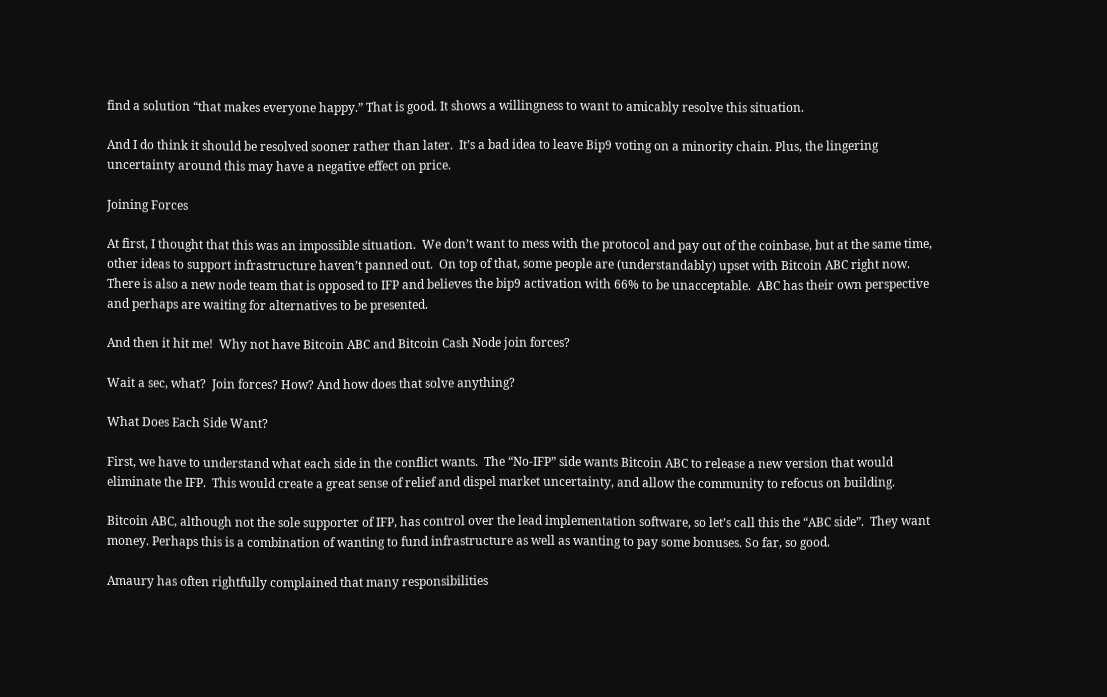find a solution “that makes everyone happy.” That is good. It shows a willingness to want to amicably resolve this situation.

And I do think it should be resolved sooner rather than later.  It’s a bad idea to leave Bip9 voting on a minority chain. Plus, the lingering uncertainty around this may have a negative effect on price.

Joining Forces

At first, I thought that this was an impossible situation.  We don’t want to mess with the protocol and pay out of the coinbase, but at the same time, other ideas to support infrastructure haven’t panned out.  On top of that, some people are (understandably) upset with Bitcoin ABC right now. There is also a new node team that is opposed to IFP and believes the bip9 activation with 66% to be unacceptable.  ABC has their own perspective and perhaps are waiting for alternatives to be presented.

And then it hit me!  Why not have Bitcoin ABC and Bitcoin Cash Node join forces?

Wait a sec, what?  Join forces? How? And how does that solve anything?

What Does Each Side Want?

First, we have to understand what each side in the conflict wants.  The “No-IFP” side wants Bitcoin ABC to release a new version that would eliminate the IFP.  This would create a great sense of relief and dispel market uncertainty, and allow the community to refocus on building.

Bitcoin ABC, although not the sole supporter of IFP, has control over the lead implementation software, so let’s call this the “ABC side”.  They want money. Perhaps this is a combination of wanting to fund infrastructure as well as wanting to pay some bonuses. So far, so good.

Amaury has often rightfully complained that many responsibilities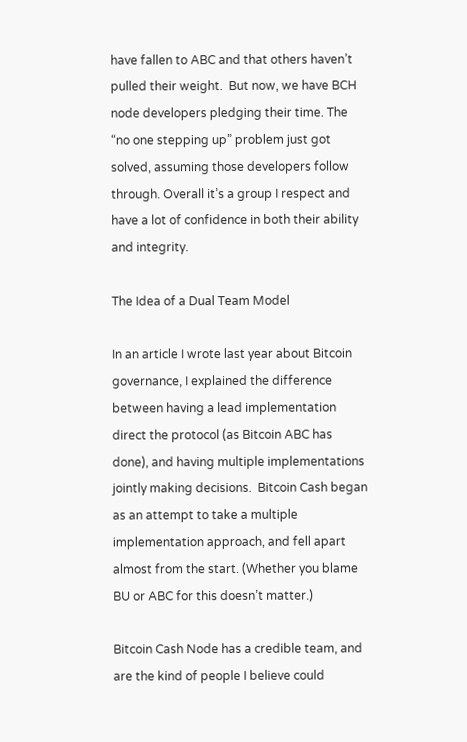have fallen to ABC and that others haven’t pulled their weight.  But now, we have BCH node developers pledging their time. The “no one stepping up” problem just got solved, assuming those developers follow through. Overall it’s a group I respect and have a lot of confidence in both their ability and integrity.

The Idea of a Dual Team Model

In an article I wrote last year about Bitcoin governance, I explained the difference between having a lead implementation direct the protocol (as Bitcoin ABC has done), and having multiple implementations jointly making decisions.  Bitcoin Cash began as an attempt to take a multiple implementation approach, and fell apart almost from the start. (Whether you blame BU or ABC for this doesn’t matter.)

Bitcoin Cash Node has a credible team, and are the kind of people I believe could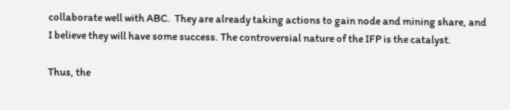collaborate well with ABC.  They are already taking actions to gain node and mining share, and I believe they will have some success. The controversial nature of the IFP is the catalyst.

Thus, the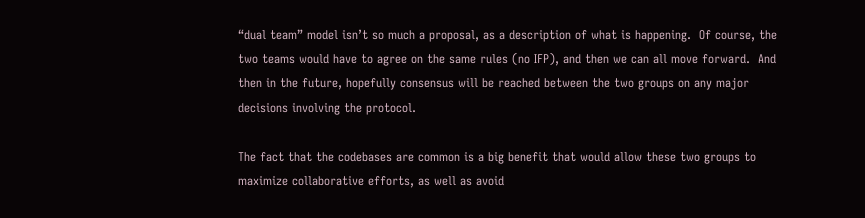“dual team” model isn’t so much a proposal, as a description of what is happening.  Of course, the two teams would have to agree on the same rules (no IFP), and then we can all move forward.  And then in the future, hopefully consensus will be reached between the two groups on any major decisions involving the protocol.

The fact that the codebases are common is a big benefit that would allow these two groups to maximize collaborative efforts, as well as avoid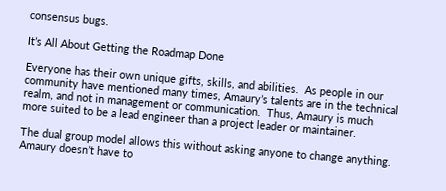consensus bugs.

It’s All About Getting the Roadmap Done

Everyone has their own unique gifts, skills, and abilities.  As people in our community have mentioned many times, Amaury’s talents are in the technical realm, and not in management or communication.  Thus, Amaury is much more suited to be a lead engineer than a project leader or maintainer.

The dual group model allows this without asking anyone to change anything.  Amaury doesn’t have to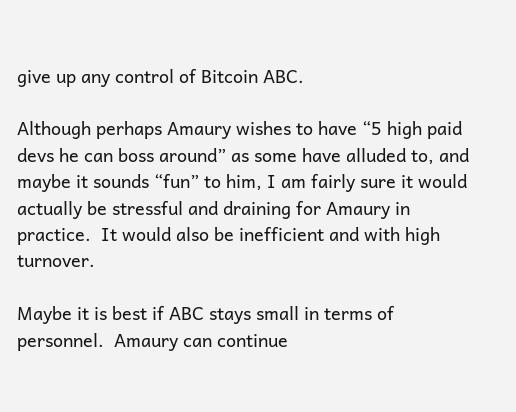give up any control of Bitcoin ABC.

Although perhaps Amaury wishes to have “5 high paid devs he can boss around” as some have alluded to, and maybe it sounds “fun” to him, I am fairly sure it would actually be stressful and draining for Amaury in practice.  It would also be inefficient and with high turnover.

Maybe it is best if ABC stays small in terms of personnel.  Amaury can continue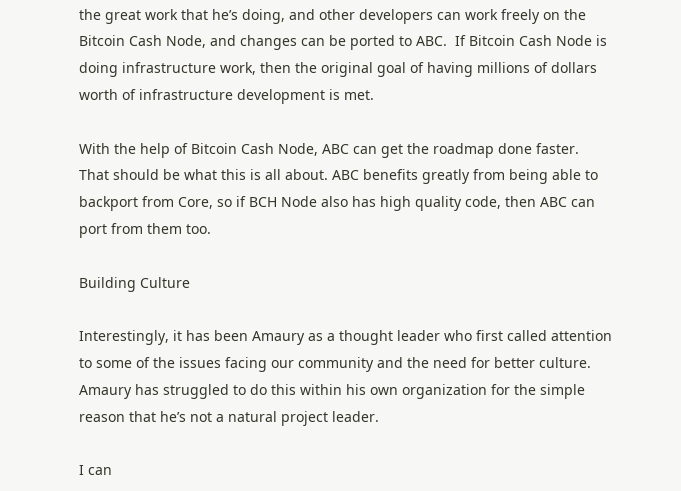the great work that he’s doing, and other developers can work freely on the Bitcoin Cash Node, and changes can be ported to ABC.  If Bitcoin Cash Node is doing infrastructure work, then the original goal of having millions of dollars worth of infrastructure development is met.

With the help of Bitcoin Cash Node, ABC can get the roadmap done faster.  That should be what this is all about. ABC benefits greatly from being able to backport from Core, so if BCH Node also has high quality code, then ABC can port from them too.

Building Culture

Interestingly, it has been Amaury as a thought leader who first called attention to some of the issues facing our community and the need for better culture. Amaury has struggled to do this within his own organization for the simple reason that he’s not a natural project leader.

I can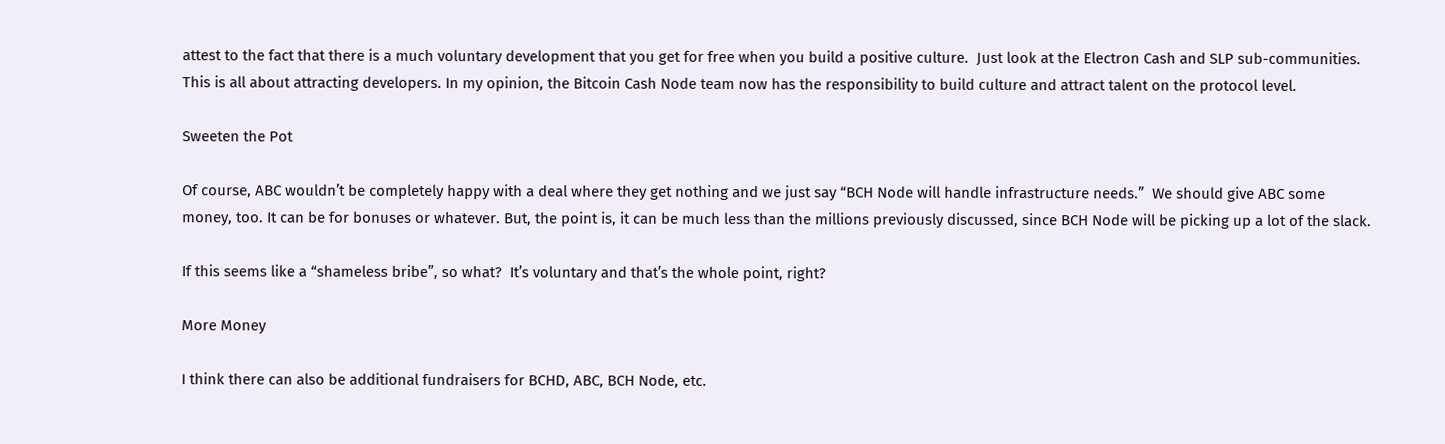attest to the fact that there is a much voluntary development that you get for free when you build a positive culture.  Just look at the Electron Cash and SLP sub-communities. This is all about attracting developers. In my opinion, the Bitcoin Cash Node team now has the responsibility to build culture and attract talent on the protocol level.

Sweeten the Pot

Of course, ABC wouldn’t be completely happy with a deal where they get nothing and we just say “BCH Node will handle infrastructure needs.”  We should give ABC some money, too. It can be for bonuses or whatever. But, the point is, it can be much less than the millions previously discussed, since BCH Node will be picking up a lot of the slack.

If this seems like a “shameless bribe”, so what?  It’s voluntary and that’s the whole point, right?

More Money

I think there can also be additional fundraisers for BCHD, ABC, BCH Node, etc.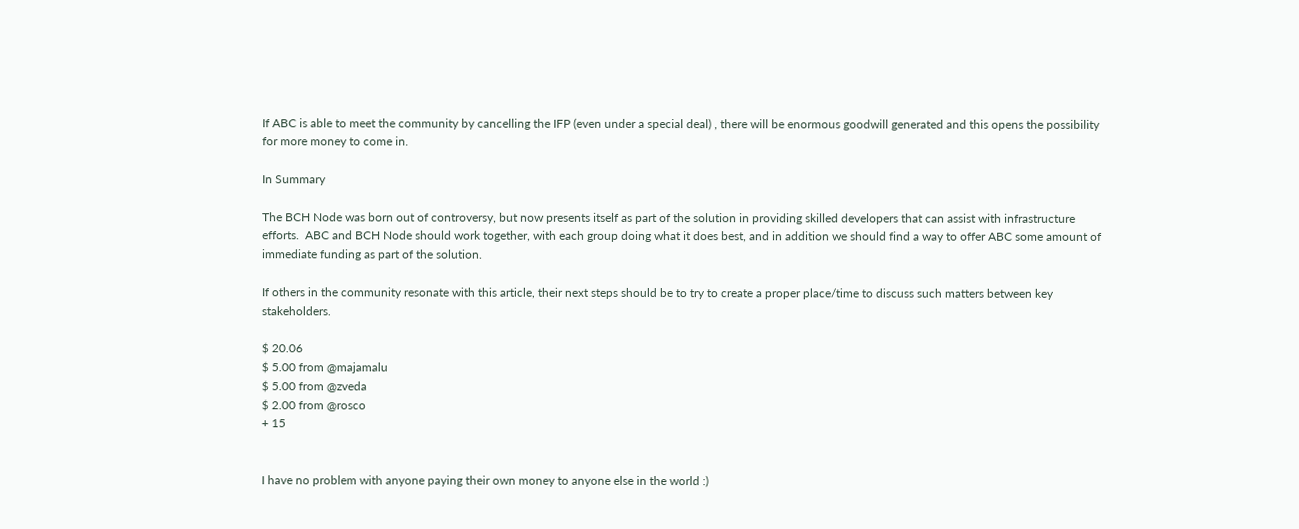If ABC is able to meet the community by cancelling the IFP (even under a special deal) , there will be enormous goodwill generated and this opens the possibility for more money to come in.

In Summary

The BCH Node was born out of controversy, but now presents itself as part of the solution in providing skilled developers that can assist with infrastructure efforts.  ABC and BCH Node should work together, with each group doing what it does best, and in addition we should find a way to offer ABC some amount of immediate funding as part of the solution.

If others in the community resonate with this article, their next steps should be to try to create a proper place/time to discuss such matters between key stakeholders.

$ 20.06
$ 5.00 from @majamalu
$ 5.00 from @zveda
$ 2.00 from @rosco
+ 15


I have no problem with anyone paying their own money to anyone else in the world :)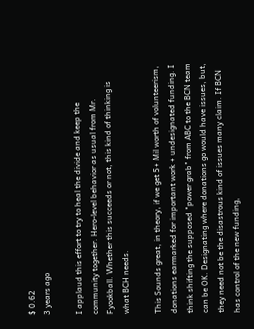$ 0.62
3 years ago

I applaud this effort to try to heal the divide and keep the community together. Hero-level behavior as usual from Mr. Fyookball. Whether this succeeds or not, this kind of thinking is what BCH needs.

This Sounds great, in theory, if we get 5+ Mil worth of volunteerism, donations earmarked for important work + undesignated funding. I think shifting the supposed "power grab" from ABC to the BCN team can be OK. Designating where donations go would have issues, but, they need not be the disastrous kind of issues many claim. If BCN has control of the new funding,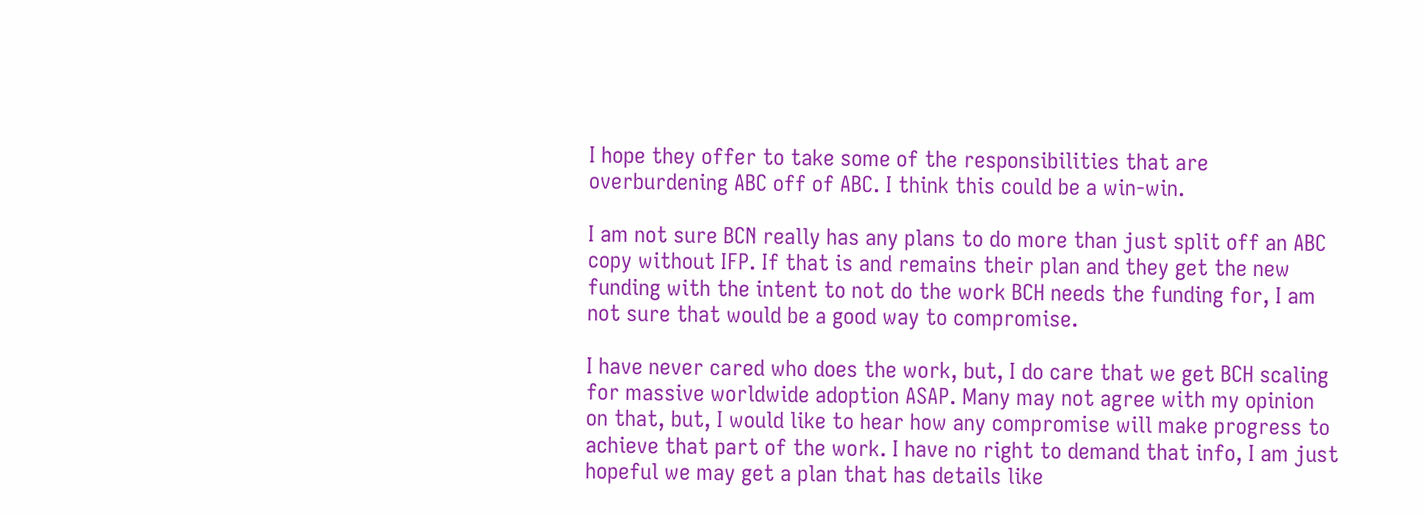I hope they offer to take some of the responsibilities that are overburdening ABC off of ABC. I think this could be a win-win.

I am not sure BCN really has any plans to do more than just split off an ABC copy without IFP. If that is and remains their plan and they get the new funding with the intent to not do the work BCH needs the funding for, I am not sure that would be a good way to compromise.

I have never cared who does the work, but, I do care that we get BCH scaling for massive worldwide adoption ASAP. Many may not agree with my opinion on that, but, I would like to hear how any compromise will make progress to achieve that part of the work. I have no right to demand that info, I am just hopeful we may get a plan that has details like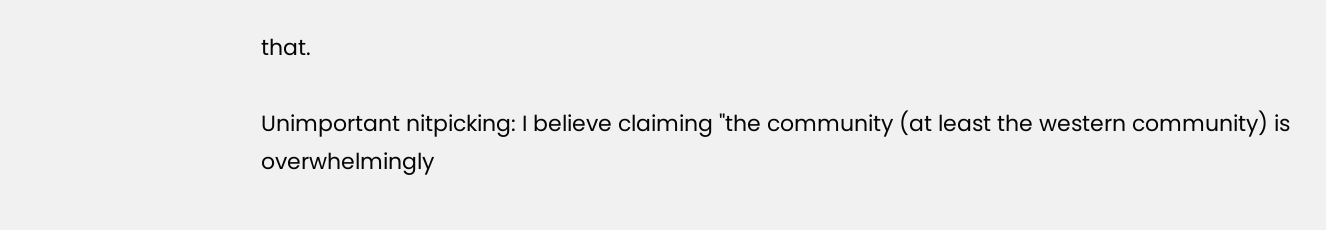that.

Unimportant nitpicking: I believe claiming "the community (at least the western community) is overwhelmingly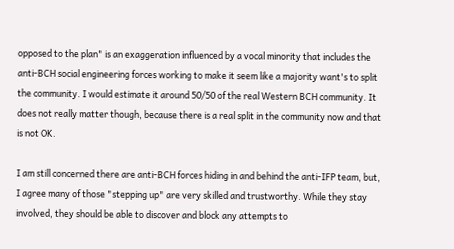opposed to the plan" is an exaggeration influenced by a vocal minority that includes the anti-BCH social engineering forces working to make it seem like a majority want's to split the community. I would estimate it around 50/50 of the real Western BCH community. It does not really matter though, because there is a real split in the community now and that is not OK.

I am still concerned there are anti-BCH forces hiding in and behind the anti-IFP team, but, I agree many of those "stepping up" are very skilled and trustworthy. While they stay involved, they should be able to discover and block any attempts to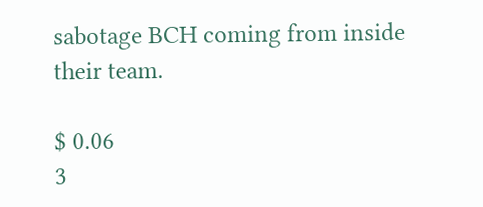sabotage BCH coming from inside their team.

$ 0.06
3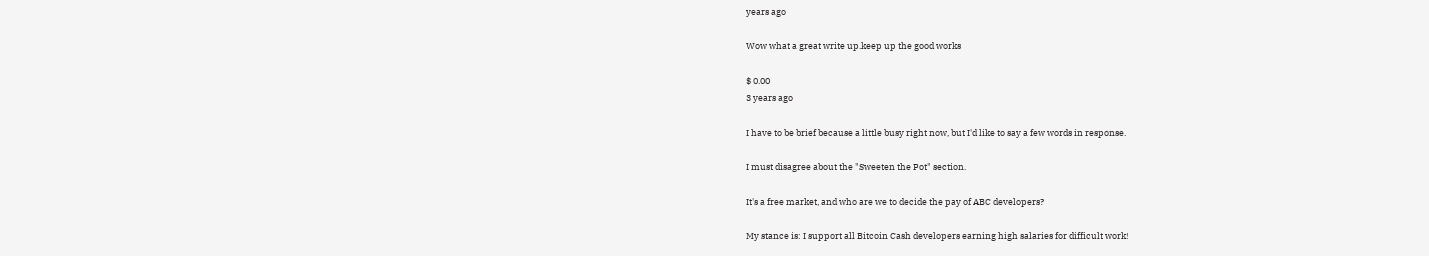years ago

Wow what a great write up.keep up the good works

$ 0.00
3 years ago

I have to be brief because a little busy right now, but I'd like to say a few words in response.

I must disagree about the "Sweeten the Pot" section.

It's a free market, and who are we to decide the pay of ABC developers?

My stance is: I support all Bitcoin Cash developers earning high salaries for difficult work!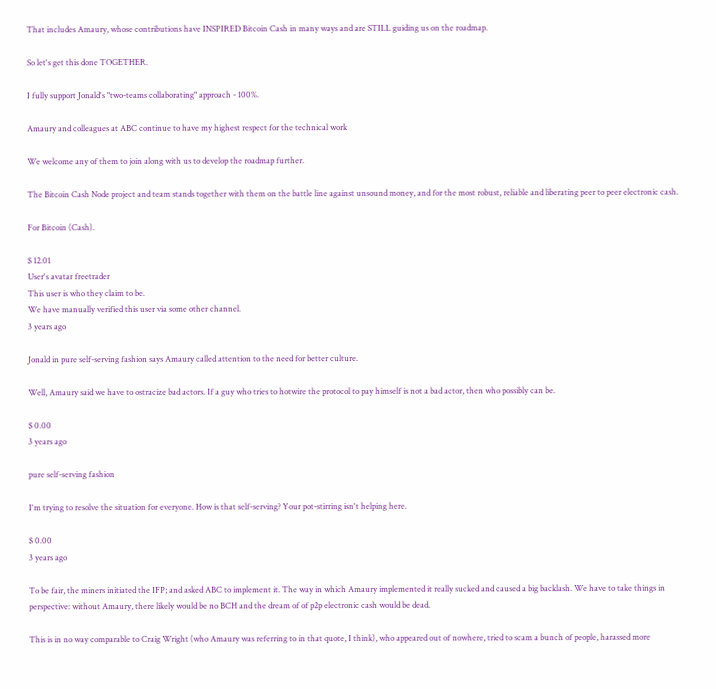That includes Amaury, whose contributions have INSPIRED Bitcoin Cash in many ways and are STILL guiding us on the roadmap.

So let's get this done TOGETHER.

I fully support Jonald's "two-teams collaborating" approach - 100%.

Amaury and colleagues at ABC continue to have my highest respect for the technical work

We welcome any of them to join along with us to develop the roadmap further.

The Bitcoin Cash Node project and team stands together with them on the battle line against unsound money, and for the most robust, reliable and liberating peer to peer electronic cash.

For Bitcoin (Cash).

$ 12.01
User's avatar freetrader
This user is who they claim to be.
We have manually verified this user via some other channel.
3 years ago

Jonald in pure self-serving fashion says Amaury called attention to the need for better culture.

Well, Amaury said we have to ostracize bad actors. If a guy who tries to hotwire the protocol to pay himself is not a bad actor, then who possibly can be.

$ 0.00
3 years ago

pure self-serving fashion

I'm trying to resolve the situation for everyone. How is that self-serving? Your pot-stirring isn't helping here.

$ 0.00
3 years ago

To be fair, the miners initiated the IFP; and asked ABC to implement it. The way in which Amaury implemented it really sucked and caused a big backlash. We have to take things in perspective: without Amaury, there likely would be no BCH and the dream of of p2p electronic cash would be dead.

This is in no way comparable to Craig Wright (who Amaury was referring to in that quote, I think), who appeared out of nowhere, tried to scam a bunch of people, harassed more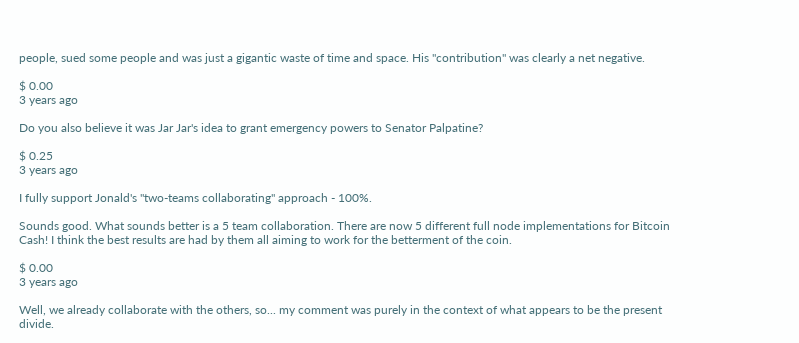people, sued some people and was just a gigantic waste of time and space. His "contribution" was clearly a net negative.

$ 0.00
3 years ago

Do you also believe it was Jar Jar's idea to grant emergency powers to Senator Palpatine?

$ 0.25
3 years ago

I fully support Jonald's "two-teams collaborating" approach - 100%.

Sounds good. What sounds better is a 5 team collaboration. There are now 5 different full node implementations for Bitcoin Cash! I think the best results are had by them all aiming to work for the betterment of the coin.

$ 0.00
3 years ago

Well, we already collaborate with the others, so... my comment was purely in the context of what appears to be the present divide.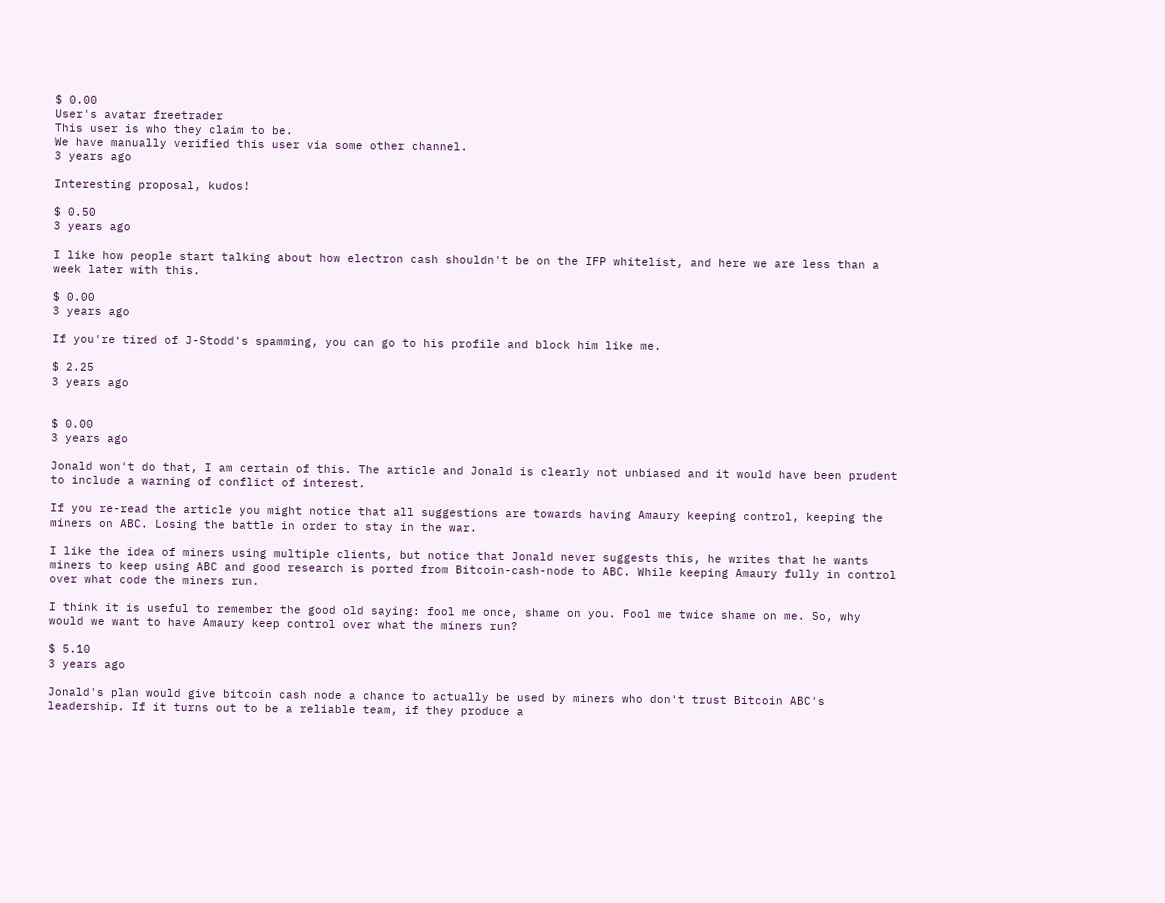$ 0.00
User's avatar freetrader
This user is who they claim to be.
We have manually verified this user via some other channel.
3 years ago

Interesting proposal, kudos!

$ 0.50
3 years ago

I like how people start talking about how electron cash shouldn't be on the IFP whitelist, and here we are less than a week later with this.

$ 0.00
3 years ago

If you're tired of J-Stodd's spamming, you can go to his profile and block him like me.

$ 2.25
3 years ago


$ 0.00
3 years ago

Jonald won't do that, I am certain of this. The article and Jonald is clearly not unbiased and it would have been prudent to include a warning of conflict of interest.

If you re-read the article you might notice that all suggestions are towards having Amaury keeping control, keeping the miners on ABC. Losing the battle in order to stay in the war.

I like the idea of miners using multiple clients, but notice that Jonald never suggests this, he writes that he wants miners to keep using ABC and good research is ported from Bitcoin-cash-node to ABC. While keeping Amaury fully in control over what code the miners run.

I think it is useful to remember the good old saying: fool me once, shame on you. Fool me twice shame on me. So, why would we want to have Amaury keep control over what the miners run?

$ 5.10
3 years ago

Jonald's plan would give bitcoin cash node a chance to actually be used by miners who don't trust Bitcoin ABC's leadership. If it turns out to be a reliable team, if they produce a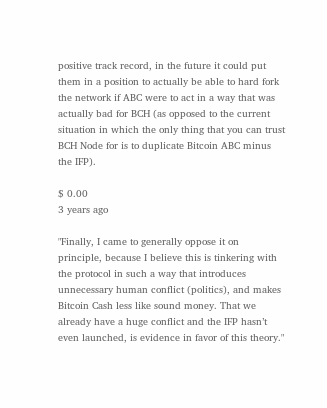positive track record, in the future it could put them in a position to actually be able to hard fork the network if ABC were to act in a way that was actually bad for BCH (as opposed to the current situation in which the only thing that you can trust BCH Node for is to duplicate Bitcoin ABC minus the IFP).

$ 0.00
3 years ago

"Finally, I came to generally oppose it on principle, because I believe this is tinkering with the protocol in such a way that introduces unnecessary human conflict (politics), and makes Bitcoin Cash less like sound money. That we already have a huge conflict and the IFP hasn’t even launched, is evidence in favor of this theory."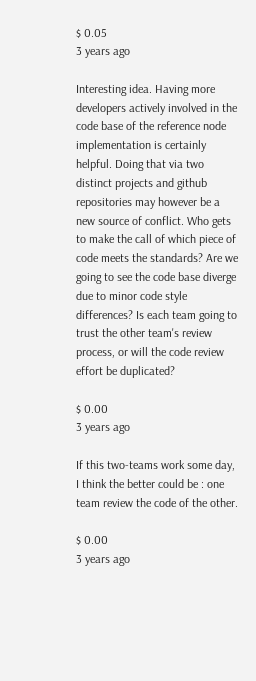$ 0.05
3 years ago

Interesting idea. Having more developers actively involved in the code base of the reference node implementation is certainly helpful. Doing that via two distinct projects and github repositories may however be a new source of conflict. Who gets to make the call of which piece of code meets the standards? Are we going to see the code base diverge due to minor code style differences? Is each team going to trust the other team's review process, or will the code review effort be duplicated?

$ 0.00
3 years ago

If this two-teams work some day, I think the better could be : one team review the code of the other.

$ 0.00
3 years ago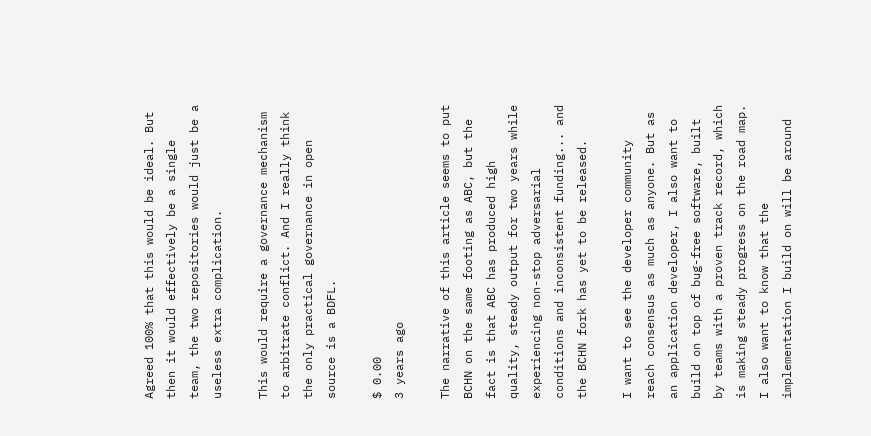Agreed 100% that this would be ideal. But then it would effectively be a single team, the two repositories would just be a useless extra complication.

This would require a governance mechanism to arbitrate conflict. And I really think the only practical governance in open source is a BDFL.

$ 0.00
3 years ago

The narrative of this article seems to put BCHN on the same footing as ABC, but the fact is that ABC has produced high quality, steady output for two years while experiencing non-stop adversarial conditions and inconsistent funding... and the BCHN fork has yet to be released.

I want to see the developer community reach consensus as much as anyone. But as an application developer, I also want to build on top of bug-free software, built by teams with a proven track record, which is making steady progress on the road map. I also want to know that the implementation I build on will be around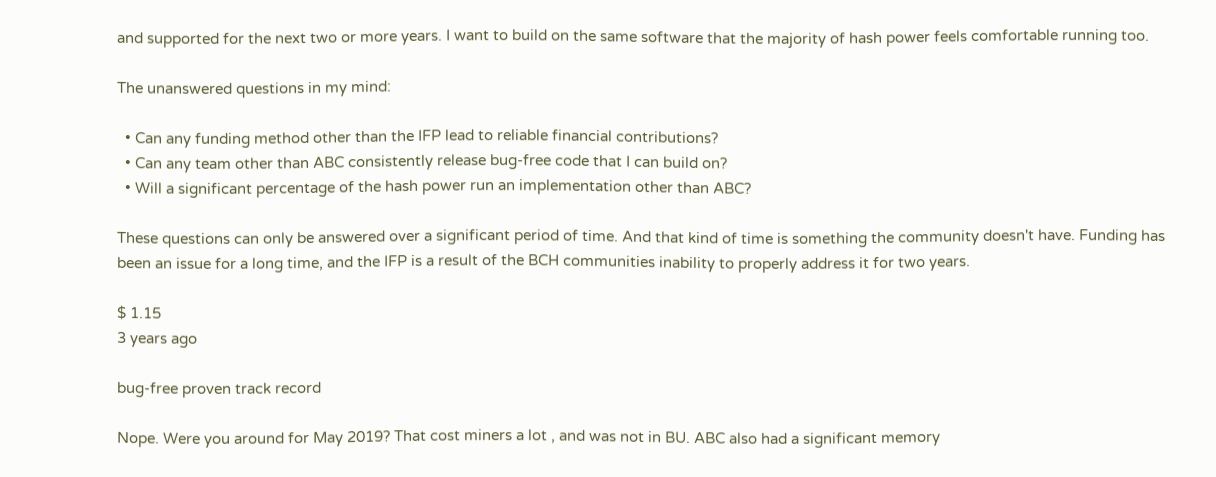and supported for the next two or more years. I want to build on the same software that the majority of hash power feels comfortable running too.

The unanswered questions in my mind:

  • Can any funding method other than the IFP lead to reliable financial contributions?
  • Can any team other than ABC consistently release bug-free code that I can build on?
  • Will a significant percentage of the hash power run an implementation other than ABC?

These questions can only be answered over a significant period of time. And that kind of time is something the community doesn't have. Funding has been an issue for a long time, and the IFP is a result of the BCH communities inability to properly address it for two years.

$ 1.15
3 years ago

bug-free proven track record

Nope. Were you around for May 2019? That cost miners a lot , and was not in BU. ABC also had a significant memory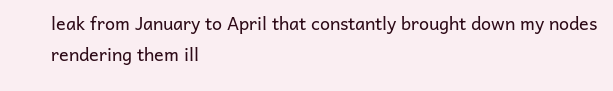leak from January to April that constantly brought down my nodes rendering them ill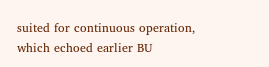suited for continuous operation, which echoed earlier BU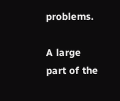problems.

A large part of the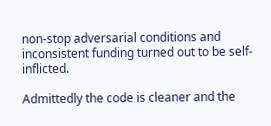non-stop adversarial conditions and inconsistent funding turned out to be self-inflicted.

Admittedly the code is cleaner and the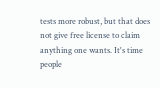tests more robust, but that does not give free license to claim anything one wants. It's time people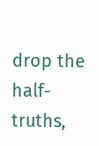drop the half-truths,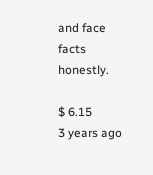and face facts honestly.

$ 6.15
3 years ago